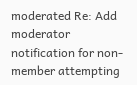moderated Re: Add moderator notification for non-member attempting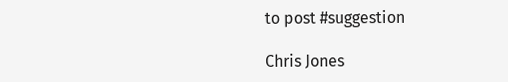to post #suggestion

Chris Jones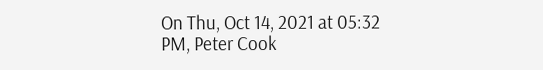On Thu, Oct 14, 2021 at 05:32 PM, Peter Cook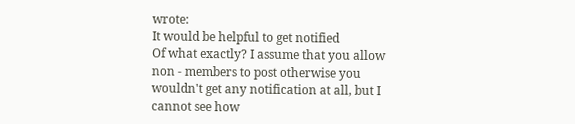wrote:
It would be helpful to get notified
Of what exactly? I assume that you allow non - members to post otherwise you wouldn't get any notification at all, but I cannot see how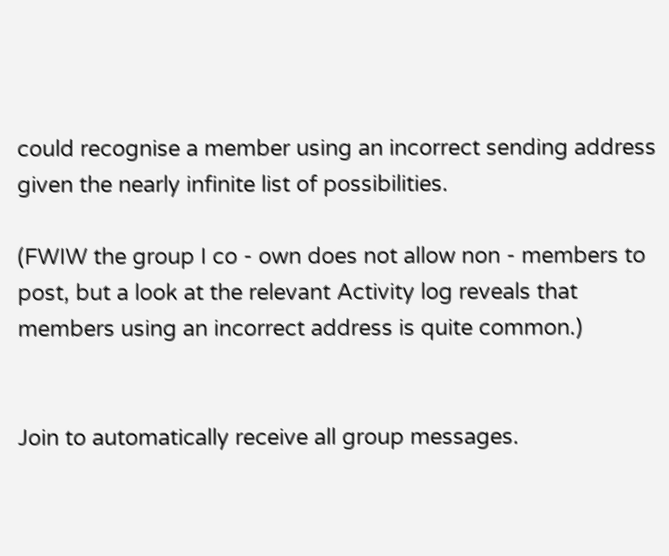could recognise a member using an incorrect sending address given the nearly infinite list of possibilities.

(FWIW the group I co - own does not allow non - members to post, but a look at the relevant Activity log reveals that members using an incorrect address is quite common.)


Join to automatically receive all group messages.